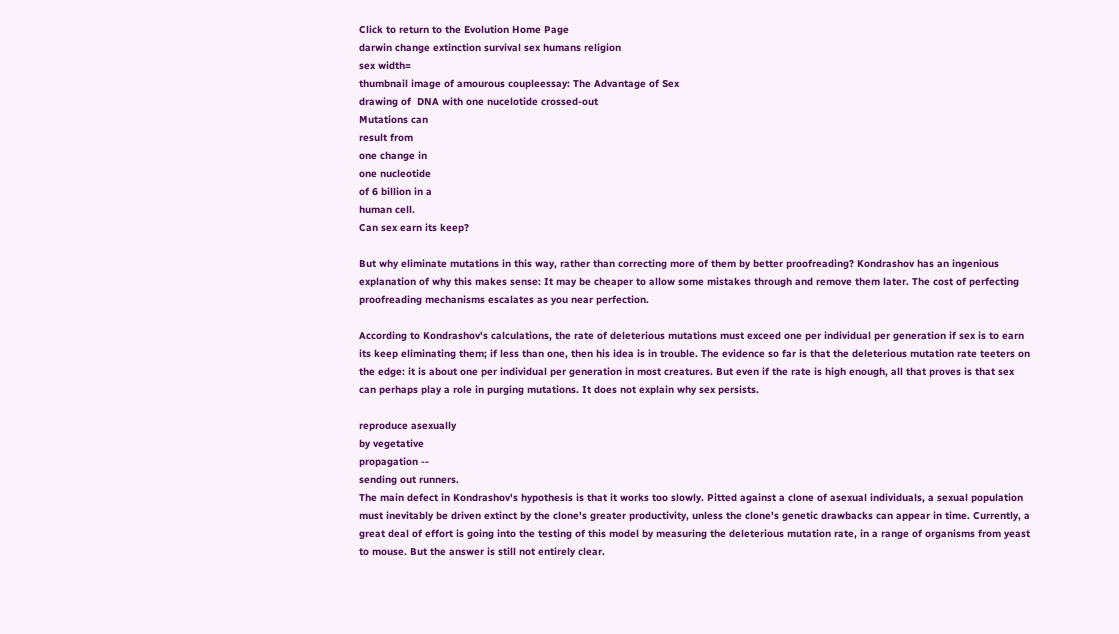Click to return to the Evolution Home Page
darwin change extinction survival sex humans religion
sex width=
thumbnail image of amourous coupleessay: The Advantage of Sex
drawing of  DNA with one nucelotide crossed-out
Mutations can
result from
one change in
one nucleotide
of 6 billion in a
human cell.
Can sex earn its keep?

But why eliminate mutations in this way, rather than correcting more of them by better proofreading? Kondrashov has an ingenious explanation of why this makes sense: It may be cheaper to allow some mistakes through and remove them later. The cost of perfecting proofreading mechanisms escalates as you near perfection.

According to Kondrashov's calculations, the rate of deleterious mutations must exceed one per individual per generation if sex is to earn its keep eliminating them; if less than one, then his idea is in trouble. The evidence so far is that the deleterious mutation rate teeters on the edge: it is about one per individual per generation in most creatures. But even if the rate is high enough, all that proves is that sex can perhaps play a role in purging mutations. It does not explain why sex persists.

reproduce asexually
by vegetative
propagation --
sending out runners.
The main defect in Kondrashov's hypothesis is that it works too slowly. Pitted against a clone of asexual individuals, a sexual population must inevitably be driven extinct by the clone's greater productivity, unless the clone's genetic drawbacks can appear in time. Currently, a great deal of effort is going into the testing of this model by measuring the deleterious mutation rate, in a range of organisms from yeast to mouse. But the answer is still not entirely clear.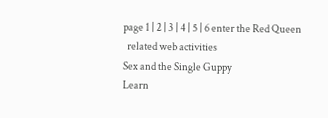page 1 | 2 | 3 | 4 | 5 | 6 enter the Red Queen
  related web activities
Sex and the Single Guppy
Learn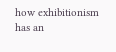how exhibitionism has an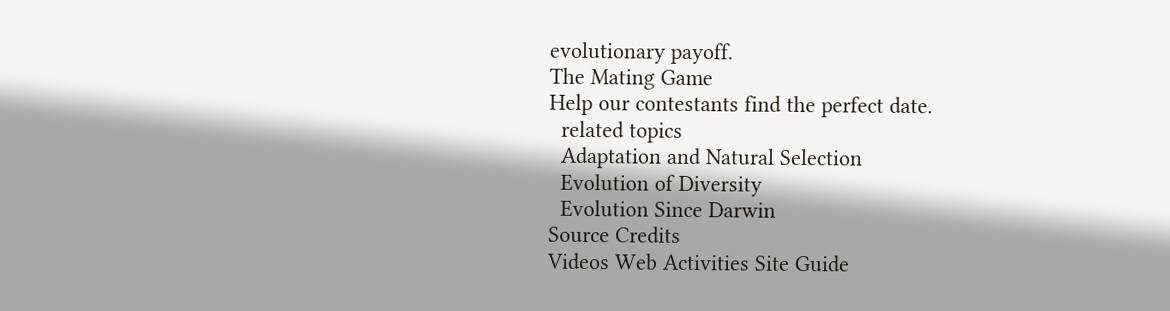evolutionary payoff.
The Mating Game
Help our contestants find the perfect date.
  related topics
  Adaptation and Natural Selection
  Evolution of Diversity
  Evolution Since Darwin
Source Credits
Videos Web Activities Site Guide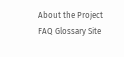About the Project FAQ Glossary Site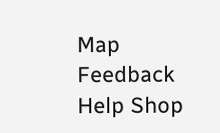Map Feedback Help Shop